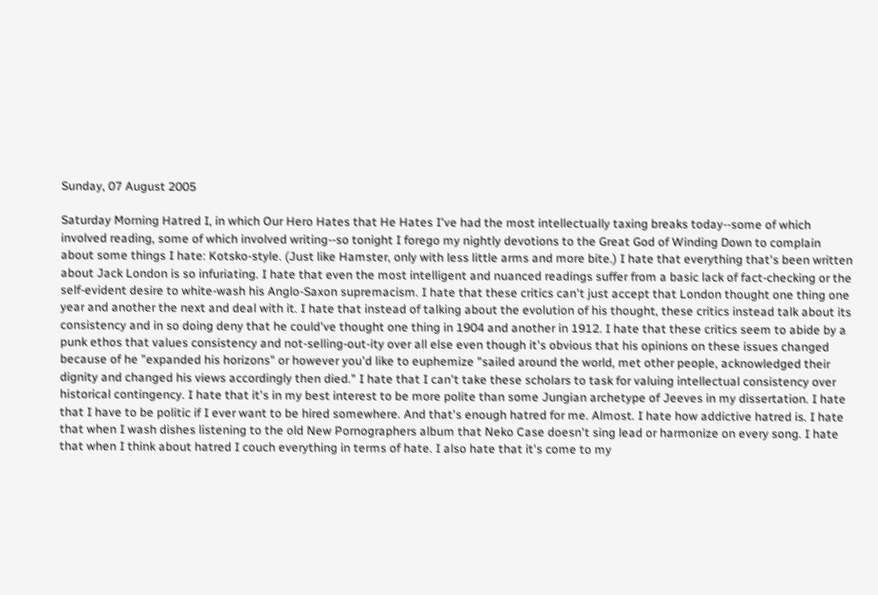Sunday, 07 August 2005

Saturday Morning Hatred I, in which Our Hero Hates that He Hates I've had the most intellectually taxing breaks today--some of which involved reading, some of which involved writing--so tonight I forego my nightly devotions to the Great God of Winding Down to complain about some things I hate: Kotsko-style. (Just like Hamster, only with less little arms and more bite.) I hate that everything that's been written about Jack London is so infuriating. I hate that even the most intelligent and nuanced readings suffer from a basic lack of fact-checking or the self-evident desire to white-wash his Anglo-Saxon supremacism. I hate that these critics can't just accept that London thought one thing one year and another the next and deal with it. I hate that instead of talking about the evolution of his thought, these critics instead talk about its consistency and in so doing deny that he could've thought one thing in 1904 and another in 1912. I hate that these critics seem to abide by a punk ethos that values consistency and not-selling-out-ity over all else even though it's obvious that his opinions on these issues changed because of he "expanded his horizons" or however you'd like to euphemize "sailed around the world, met other people, acknowledged their dignity and changed his views accordingly then died." I hate that I can't take these scholars to task for valuing intellectual consistency over historical contingency. I hate that it's in my best interest to be more polite than some Jungian archetype of Jeeves in my dissertation. I hate that I have to be politic if I ever want to be hired somewhere. And that's enough hatred for me. Almost. I hate how addictive hatred is. I hate that when I wash dishes listening to the old New Pornographers album that Neko Case doesn't sing lead or harmonize on every song. I hate that when I think about hatred I couch everything in terms of hate. I also hate that it's come to my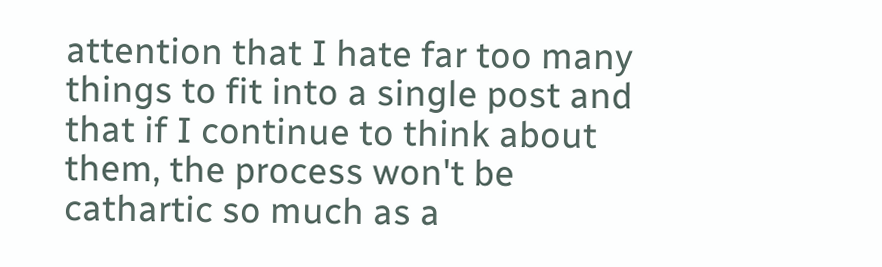attention that I hate far too many things to fit into a single post and that if I continue to think about them, the process won't be cathartic so much as a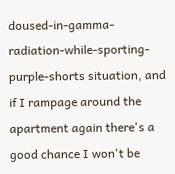doused-in-gamma-radiation-while-sporting-purple-shorts situation, and if I rampage around the apartment again there's a good chance I won't be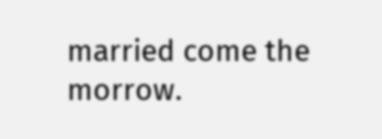married come the morrow.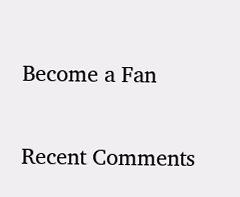Become a Fan

Recent Comments